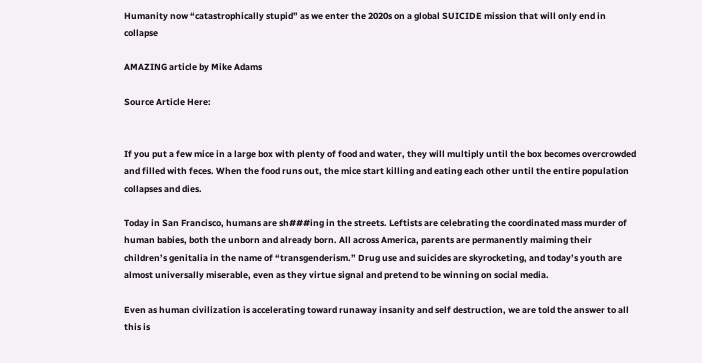Humanity now “catastrophically stupid” as we enter the 2020s on a global SUICIDE mission that will only end in collapse

AMAZING article by Mike Adams

Source Article Here:


If you put a few mice in a large box with plenty of food and water, they will multiply until the box becomes overcrowded and filled with feces. When the food runs out, the mice start killing and eating each other until the entire population collapses and dies.

Today in San Francisco, humans are sh###ing in the streets. Leftists are celebrating the coordinated mass murder of human babies, both the unborn and already born. All across America, parents are permanently maiming their children’s genitalia in the name of “transgenderism.” Drug use and suicides are skyrocketing, and today’s youth are almost universally miserable, even as they virtue signal and pretend to be winning on social media.

Even as human civilization is accelerating toward runaway insanity and self destruction, we are told the answer to all this is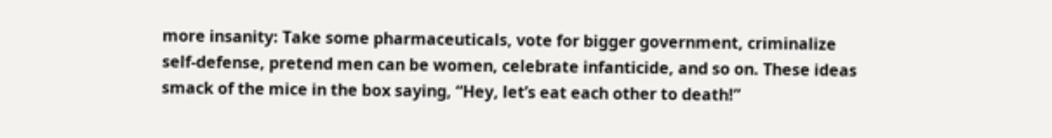more insanity: Take some pharmaceuticals, vote for bigger government, criminalize self-defense, pretend men can be women, celebrate infanticide, and so on. These ideas smack of the mice in the box saying, “Hey, let’s eat each other to death!”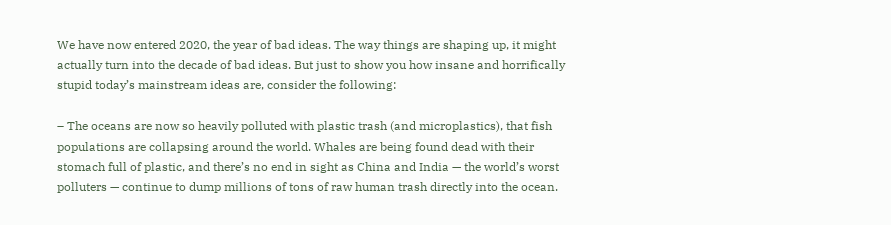We have now entered 2020, the year of bad ideas. The way things are shaping up, it might actually turn into the decade of bad ideas. But just to show you how insane and horrifically stupid today’s mainstream ideas are, consider the following:

– The oceans are now so heavily polluted with plastic trash (and microplastics), that fish populations are collapsing around the world. Whales are being found dead with their stomach full of plastic, and there’s no end in sight as China and India — the world’s worst polluters — continue to dump millions of tons of raw human trash directly into the ocean.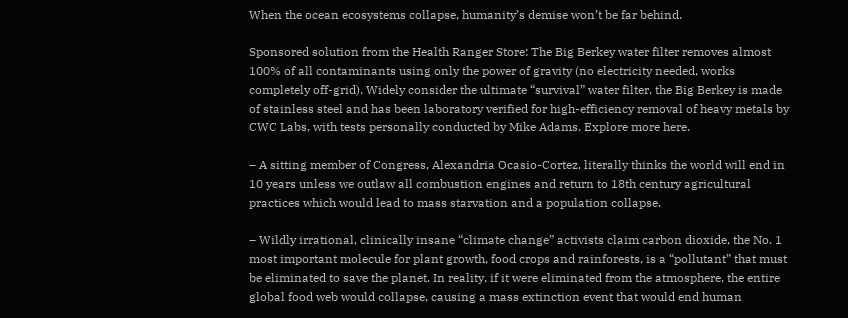When the ocean ecosystems collapse, humanity’s demise won’t be far behind.

Sponsored solution from the Health Ranger Store: The Big Berkey water filter removes almost 100% of all contaminants using only the power of gravity (no electricity needed, works completely off-grid). Widely consider the ultimate “survival” water filter, the Big Berkey is made of stainless steel and has been laboratory verified for high-efficiency removal of heavy metals by CWC Labs, with tests personally conducted by Mike Adams. Explore more here.

– A sitting member of Congress, Alexandria Ocasio-Cortez, literally thinks the world will end in 10 years unless we outlaw all combustion engines and return to 18th century agricultural practices which would lead to mass starvation and a population collapse.

– Wildly irrational, clinically insane “climate change” activists claim carbon dioxide, the No. 1 most important molecule for plant growth, food crops and rainforests, is a “pollutant” that must be eliminated to save the planet. In reality, if it were eliminated from the atmosphere, the entire global food web would collapse, causing a mass extinction event that would end human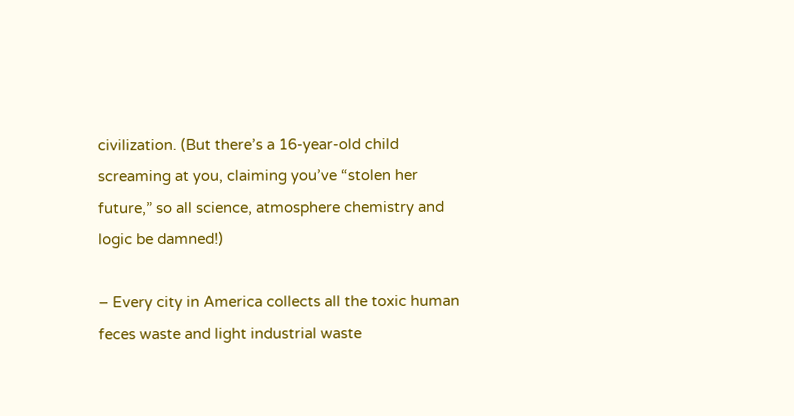civilization. (But there’s a 16-year-old child screaming at you, claiming you’ve “stolen her future,” so all science, atmosphere chemistry and logic be damned!)

– Every city in America collects all the toxic human feces waste and light industrial waste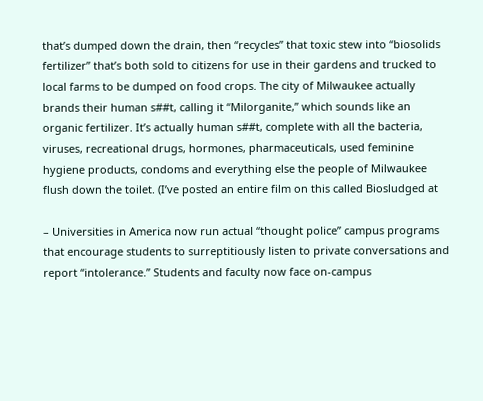that’s dumped down the drain, then “recycles” that toxic stew into “biosolids fertilizer” that’s both sold to citizens for use in their gardens and trucked to local farms to be dumped on food crops. The city of Milwaukee actually brands their human s##t, calling it “Milorganite,” which sounds like an organic fertilizer. It’s actually human s##t, complete with all the bacteria, viruses, recreational drugs, hormones, pharmaceuticals, used feminine hygiene products, condoms and everything else the people of Milwaukee flush down the toilet. (I’ve posted an entire film on this called Biosludged at

– Universities in America now run actual “thought police” campus programs that encourage students to surreptitiously listen to private conversations and report “intolerance.” Students and faculty now face on-campus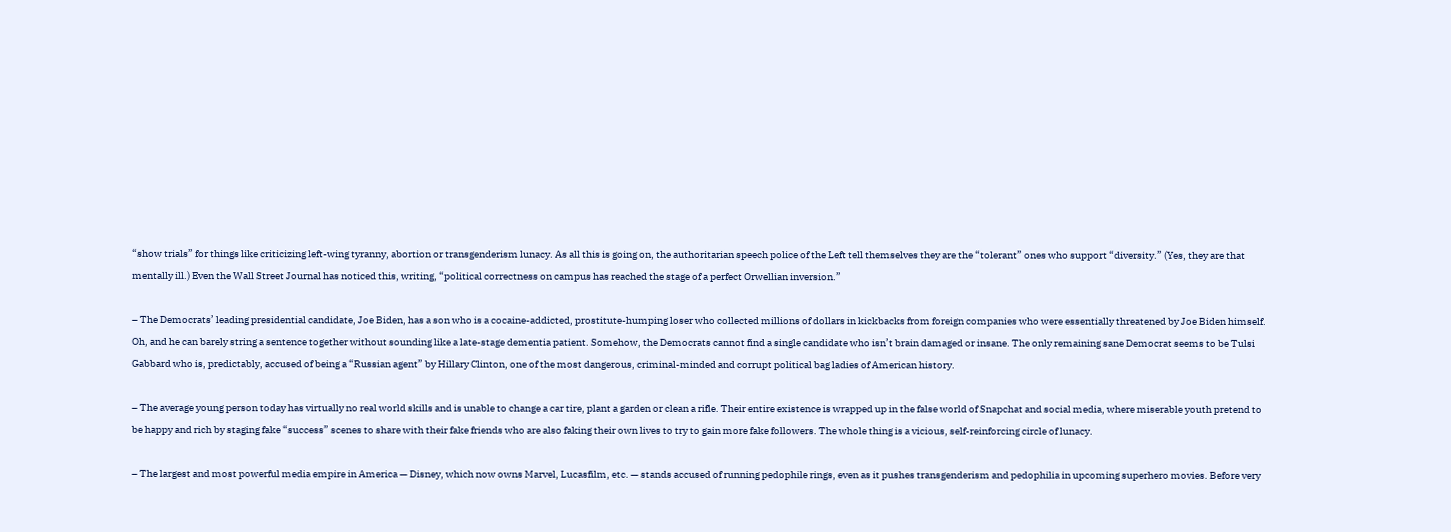“show trials” for things like criticizing left-wing tyranny, abortion or transgenderism lunacy. As all this is going on, the authoritarian speech police of the Left tell themselves they are the “tolerant” ones who support “diversity.” (Yes, they are that mentally ill.) Even the Wall Street Journal has noticed this, writing, “political correctness on campus has reached the stage of a perfect Orwellian inversion.”

– The Democrats’ leading presidential candidate, Joe Biden, has a son who is a cocaine-addicted, prostitute-humping loser who collected millions of dollars in kickbacks from foreign companies who were essentially threatened by Joe Biden himself. Oh, and he can barely string a sentence together without sounding like a late-stage dementia patient. Somehow, the Democrats cannot find a single candidate who isn’t brain damaged or insane. The only remaining sane Democrat seems to be Tulsi Gabbard who is, predictably, accused of being a “Russian agent” by Hillary Clinton, one of the most dangerous, criminal-minded and corrupt political bag ladies of American history.

– The average young person today has virtually no real world skills and is unable to change a car tire, plant a garden or clean a rifle. Their entire existence is wrapped up in the false world of Snapchat and social media, where miserable youth pretend to be happy and rich by staging fake “success” scenes to share with their fake friends who are also faking their own lives to try to gain more fake followers. The whole thing is a vicious, self-reinforcing circle of lunacy.

– The largest and most powerful media empire in America — Disney, which now owns Marvel, Lucasfilm, etc. — stands accused of running pedophile rings, even as it pushes transgenderism and pedophilia in upcoming superhero movies. Before very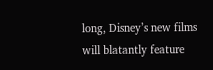long, Disney’s new films will blatantly feature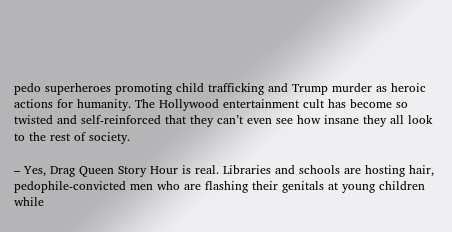pedo superheroes promoting child trafficking and Trump murder as heroic actions for humanity. The Hollywood entertainment cult has become so twisted and self-reinforced that they can’t even see how insane they all look to the rest of society.

– Yes, Drag Queen Story Hour is real. Libraries and schools are hosting hair, pedophile-convicted men who are flashing their genitals at young children while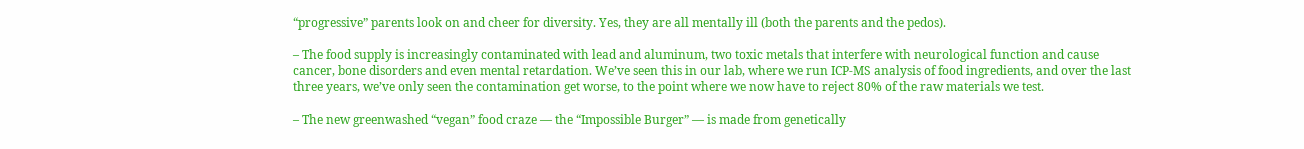“progressive” parents look on and cheer for diversity. Yes, they are all mentally ill (both the parents and the pedos).

– The food supply is increasingly contaminated with lead and aluminum, two toxic metals that interfere with neurological function and cause cancer, bone disorders and even mental retardation. We’ve seen this in our lab, where we run ICP-MS analysis of food ingredients, and over the last three years, we’ve only seen the contamination get worse, to the point where we now have to reject 80% of the raw materials we test.

– The new greenwashed “vegan” food craze — the “Impossible Burger” — is made from genetically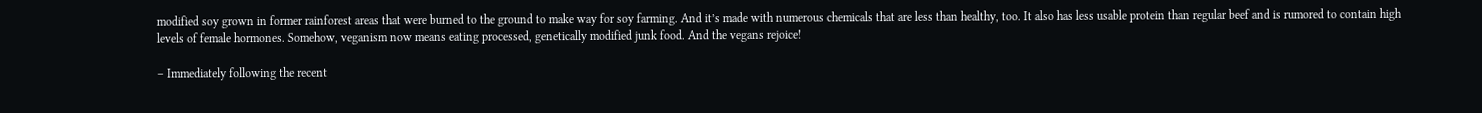modified soy grown in former rainforest areas that were burned to the ground to make way for soy farming. And it’s made with numerous chemicals that are less than healthy, too. It also has less usable protein than regular beef and is rumored to contain high levels of female hormones. Somehow, veganism now means eating processed, genetically modified junk food. And the vegans rejoice!

– Immediately following the recent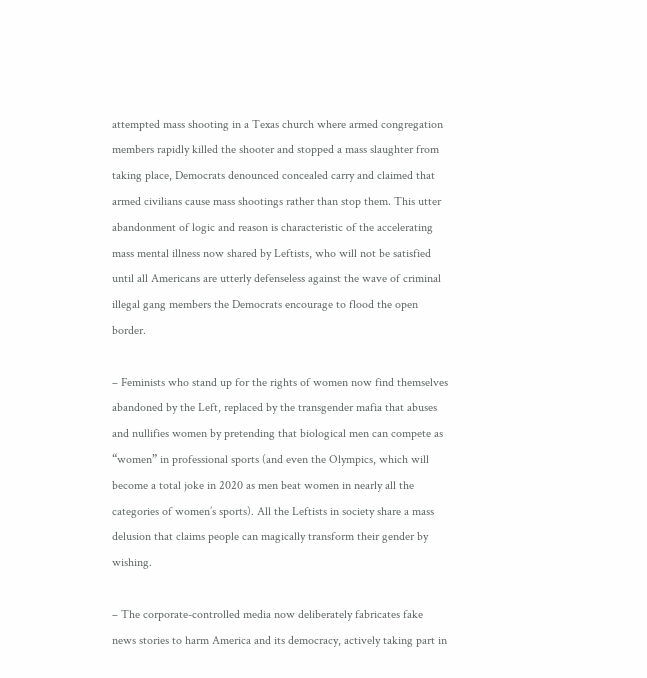attempted mass shooting in a Texas church where armed congregation members rapidly killed the shooter and stopped a mass slaughter from taking place, Democrats denounced concealed carry and claimed that armed civilians cause mass shootings rather than stop them. This utter abandonment of logic and reason is characteristic of the accelerating mass mental illness now shared by Leftists, who will not be satisfied until all Americans are utterly defenseless against the wave of criminal illegal gang members the Democrats encourage to flood the open border.

– Feminists who stand up for the rights of women now find themselves abandoned by the Left, replaced by the transgender mafia that abuses and nullifies women by pretending that biological men can compete as “women” in professional sports (and even the Olympics, which will become a total joke in 2020 as men beat women in nearly all the categories of women’s sports). All the Leftists in society share a mass delusion that claims people can magically transform their gender by wishing.

– The corporate-controlled media now deliberately fabricates fake news stories to harm America and its democracy, actively taking part in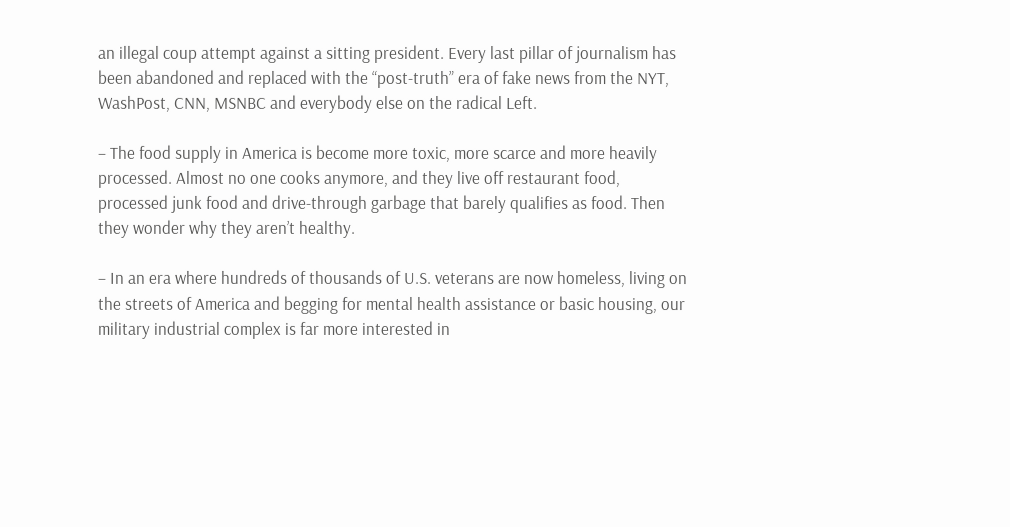an illegal coup attempt against a sitting president. Every last pillar of journalism has been abandoned and replaced with the “post-truth” era of fake news from the NYT, WashPost, CNN, MSNBC and everybody else on the radical Left.

– The food supply in America is become more toxic, more scarce and more heavily processed. Almost no one cooks anymore, and they live off restaurant food, processed junk food and drive-through garbage that barely qualifies as food. Then they wonder why they aren’t healthy.

– In an era where hundreds of thousands of U.S. veterans are now homeless, living on the streets of America and begging for mental health assistance or basic housing, our military industrial complex is far more interested in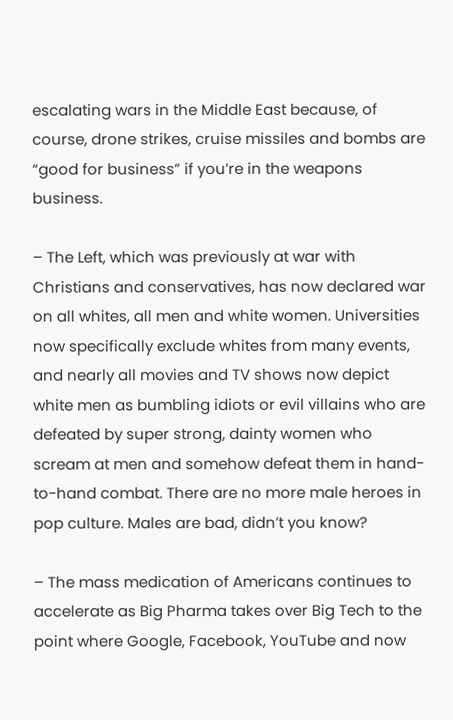escalating wars in the Middle East because, of course, drone strikes, cruise missiles and bombs are “good for business” if you’re in the weapons business.

– The Left, which was previously at war with Christians and conservatives, has now declared war on all whites, all men and white women. Universities now specifically exclude whites from many events, and nearly all movies and TV shows now depict white men as bumbling idiots or evil villains who are defeated by super strong, dainty women who scream at men and somehow defeat them in hand-to-hand combat. There are no more male heroes in pop culture. Males are bad, didn’t you know?

– The mass medication of Americans continues to accelerate as Big Pharma takes over Big Tech to the point where Google, Facebook, YouTube and now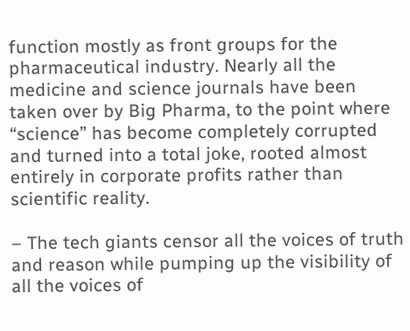function mostly as front groups for the pharmaceutical industry. Nearly all the medicine and science journals have been taken over by Big Pharma, to the point where “science” has become completely corrupted and turned into a total joke, rooted almost entirely in corporate profits rather than scientific reality.

– The tech giants censor all the voices of truth and reason while pumping up the visibility of all the voices of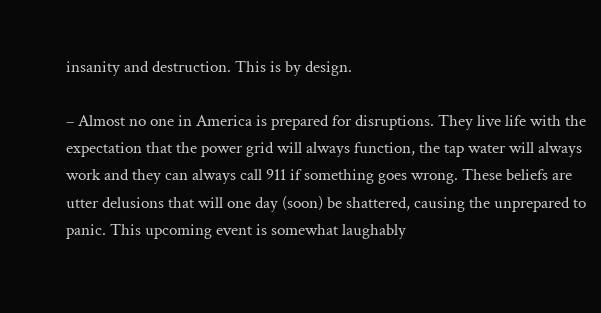insanity and destruction. This is by design.

– Almost no one in America is prepared for disruptions. They live life with the expectation that the power grid will always function, the tap water will always work and they can always call 911 if something goes wrong. These beliefs are utter delusions that will one day (soon) be shattered, causing the unprepared to panic. This upcoming event is somewhat laughably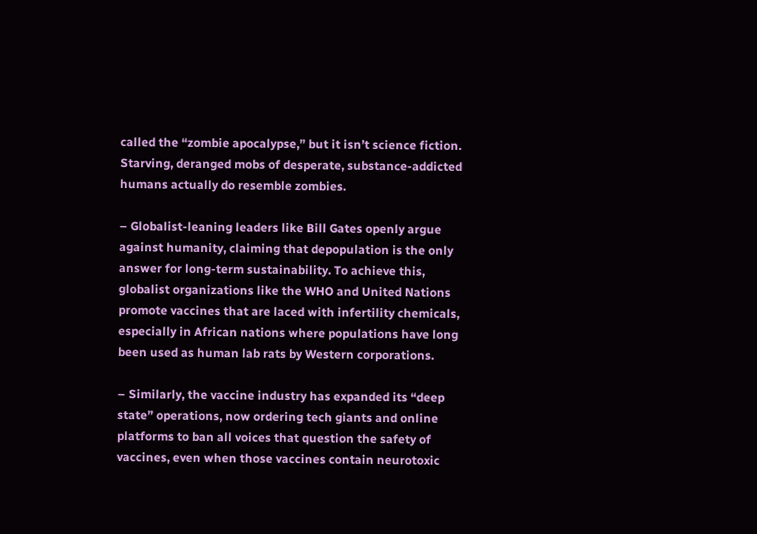called the “zombie apocalypse,” but it isn’t science fiction. Starving, deranged mobs of desperate, substance-addicted humans actually do resemble zombies.

– Globalist-leaning leaders like Bill Gates openly argue against humanity, claiming that depopulation is the only answer for long-term sustainability. To achieve this, globalist organizations like the WHO and United Nations promote vaccines that are laced with infertility chemicals, especially in African nations where populations have long been used as human lab rats by Western corporations.

– Similarly, the vaccine industry has expanded its “deep state” operations, now ordering tech giants and online platforms to ban all voices that question the safety of vaccines, even when those vaccines contain neurotoxic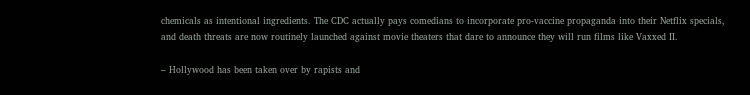chemicals as intentional ingredients. The CDC actually pays comedians to incorporate pro-vaccine propaganda into their Netflix specials, and death threats are now routinely launched against movie theaters that dare to announce they will run films like Vaxxed II.

– Hollywood has been taken over by rapists and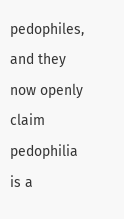pedophiles, and they now openly claim pedophilia is a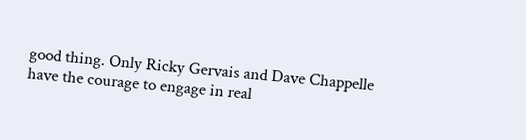good thing. Only Ricky Gervais and Dave Chappelle have the courage to engage in real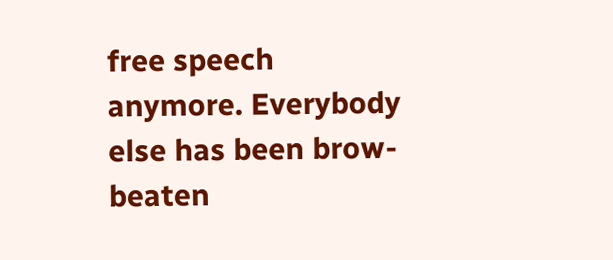free speech anymore. Everybody else has been brow-beaten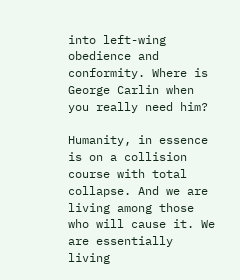into left-wing obedience and conformity. Where is George Carlin when you really need him?

Humanity, in essence is on a collision course with total collapse. And we are living among those who will cause it. We are essentially living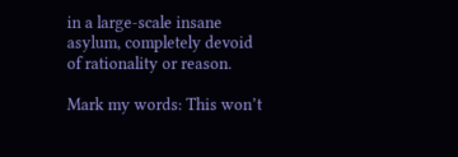in a large-scale insane asylum, completely devoid of rationality or reason.

Mark my words: This won’t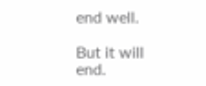end well.

But it will end.